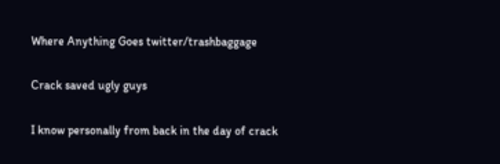Where Anything Goes twitter/trashbaggage

Crack saved ugly guys

I know personally from back in the day of crack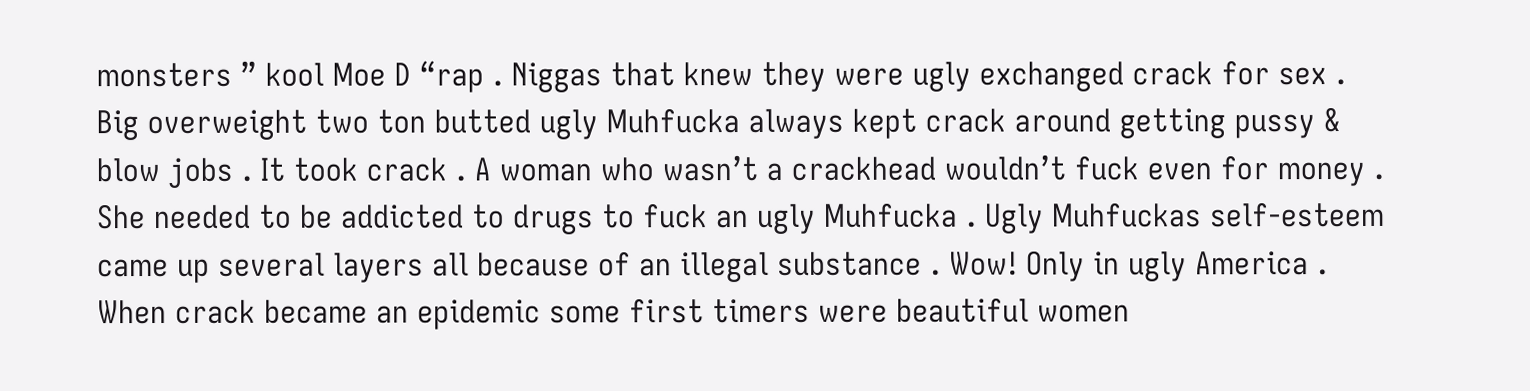monsters ” kool Moe D “rap . Niggas that knew they were ugly exchanged crack for sex . Big overweight two ton butted ugly Muhfucka always kept crack around getting pussy & blow jobs . It took crack . A woman who wasn’t a crackhead wouldn’t fuck even for money . She needed to be addicted to drugs to fuck an ugly Muhfucka . Ugly Muhfuckas self-esteem came up several layers all because of an illegal substance . Wow! Only in ugly America . When crack became an epidemic some first timers were beautiful women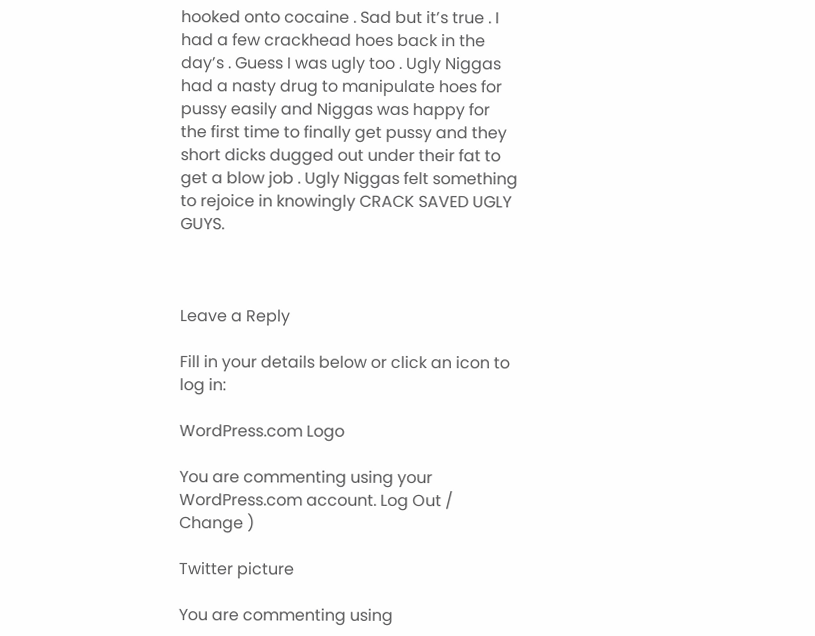hooked onto cocaine . Sad but it’s true . I had a few crackhead hoes back in the day’s . Guess I was ugly too . Ugly Niggas had a nasty drug to manipulate hoes for pussy easily and Niggas was happy for the first time to finally get pussy and they short dicks dugged out under their fat to get a blow job . Ugly Niggas felt something to rejoice in knowingly CRACK SAVED UGLY GUYS.



Leave a Reply

Fill in your details below or click an icon to log in:

WordPress.com Logo

You are commenting using your WordPress.com account. Log Out / Change )

Twitter picture

You are commenting using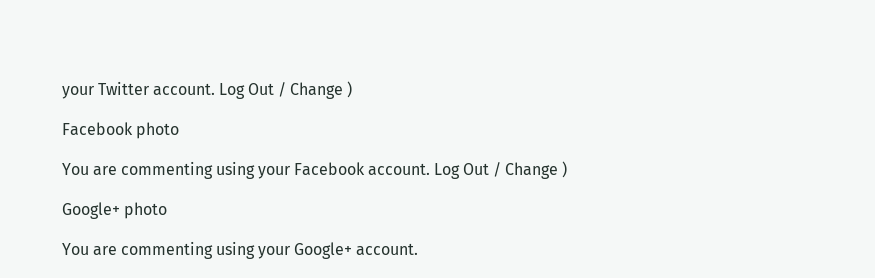your Twitter account. Log Out / Change )

Facebook photo

You are commenting using your Facebook account. Log Out / Change )

Google+ photo

You are commenting using your Google+ account.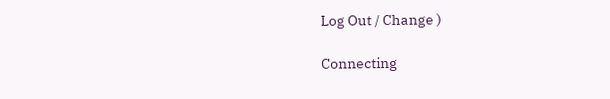Log Out / Change )

Connecting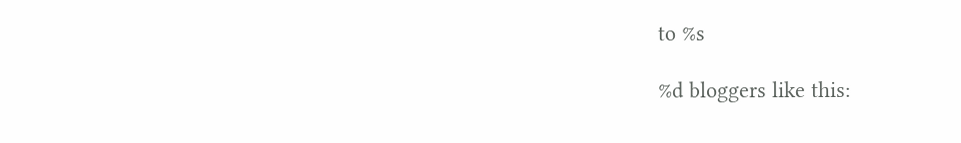to %s

%d bloggers like this: